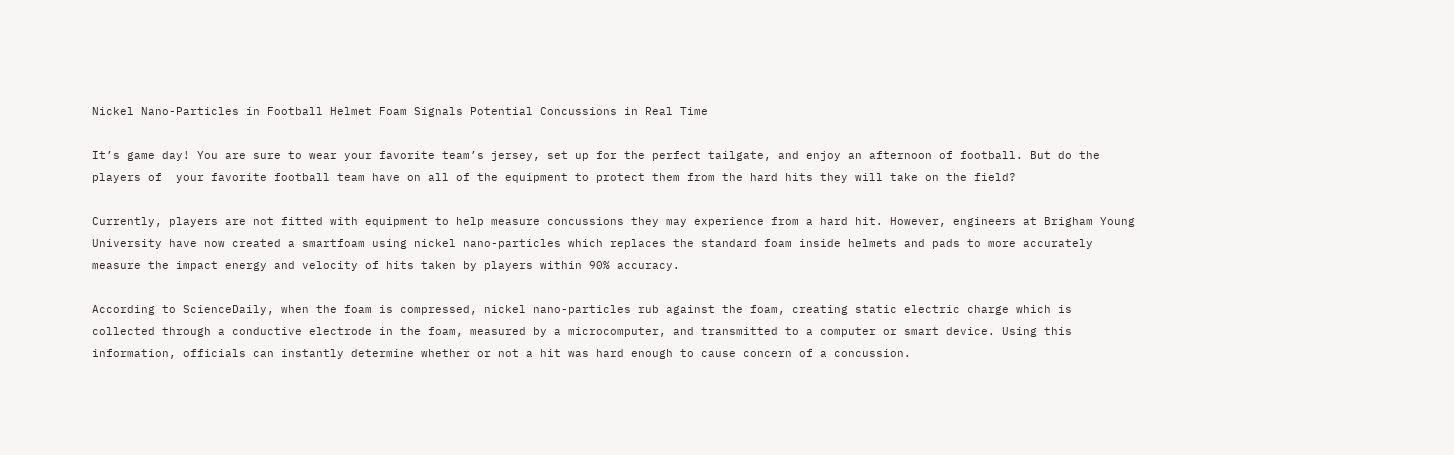Nickel Nano-Particles in Football Helmet Foam Signals Potential Concussions in Real Time

It’s game day! You are sure to wear your favorite team’s jersey, set up for the perfect tailgate, and enjoy an afternoon of football. But do the players of  your favorite football team have on all of the equipment to protect them from the hard hits they will take on the field?

Currently, players are not fitted with equipment to help measure concussions they may experience from a hard hit. However, engineers at Brigham Young University have now created a smartfoam using nickel nano-particles which replaces the standard foam inside helmets and pads to more accurately measure the impact energy and velocity of hits taken by players within 90% accuracy.

According to ScienceDaily, when the foam is compressed, nickel nano-particles rub against the foam, creating static electric charge which is collected through a conductive electrode in the foam, measured by a microcomputer, and transmitted to a computer or smart device. Using this information, officials can instantly determine whether or not a hit was hard enough to cause concern of a concussion.